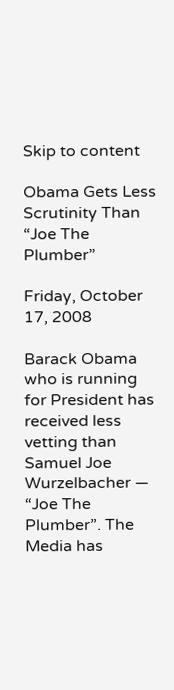Skip to content

Obama Gets Less Scrutinity Than “Joe The Plumber”

Friday, October 17, 2008

Barack Obama who is running for President has received less vetting than Samuel Joe Wurzelbacher — “Joe The Plumber”. The Media has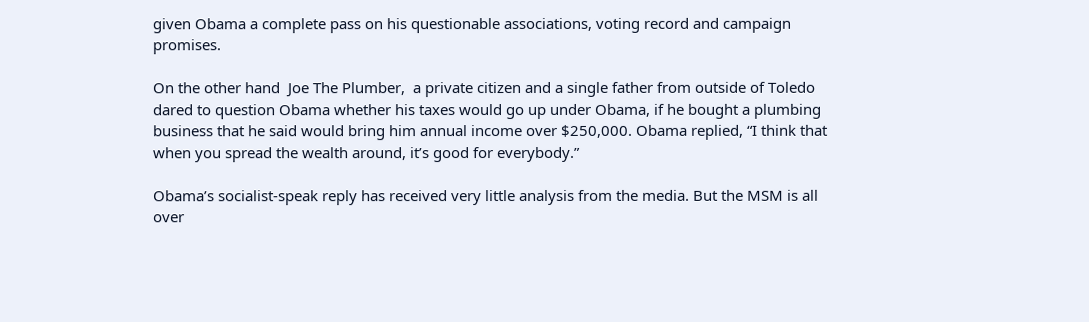given Obama a complete pass on his questionable associations, voting record and campaign promises.

On the other hand  Joe The Plumber,  a private citizen and a single father from outside of Toledo dared to question Obama whether his taxes would go up under Obama, if he bought a plumbing business that he said would bring him annual income over $250,000. Obama replied, “I think that when you spread the wealth around, it’s good for everybody.”

Obama’s socialist-speak reply has received very little analysis from the media. But the MSM is all over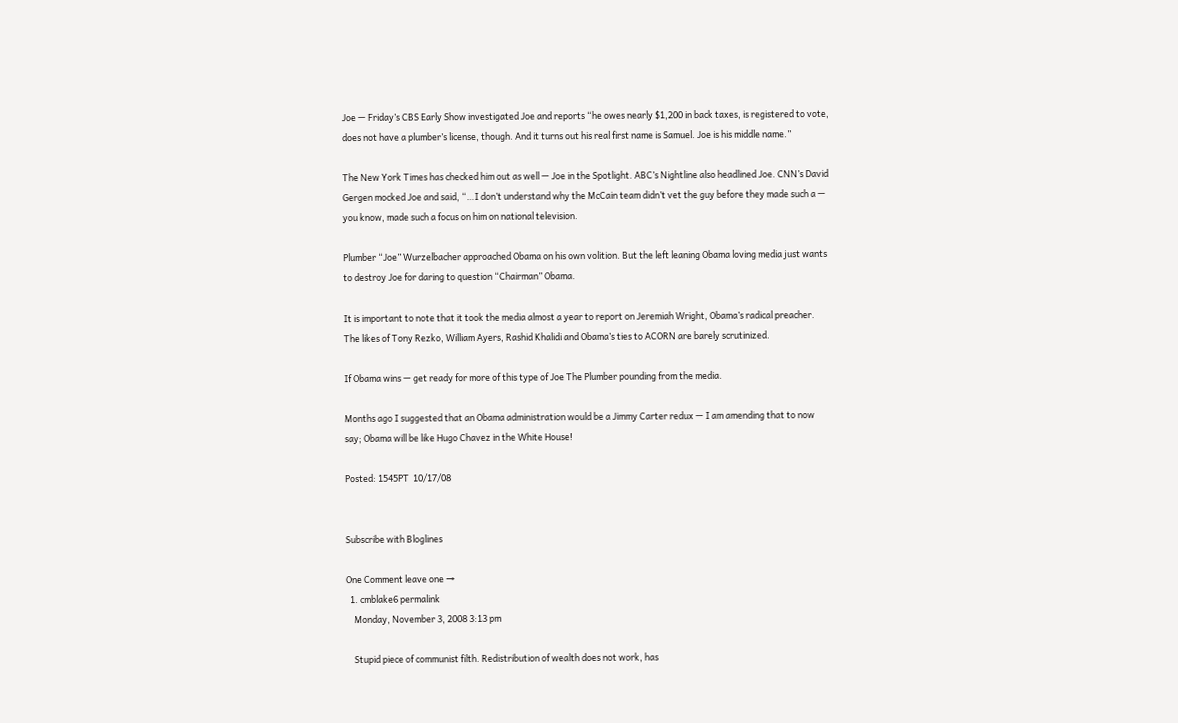Joe — Friday’s CBS Early Show investigated Joe and reports “he owes nearly $1,200 in back taxes, is registered to vote, does not have a plumber’s license, though. And it turns out his real first name is Samuel. Joe is his middle name.”

The New York Times has checked him out as well — Joe in the Spotlight. ABC’s Nightline also headlined Joe. CNN’s David Gergen mocked Joe and said, “…I don’t understand why the McCain team didn’t vet the guy before they made such a — you know, made such a focus on him on national television.

Plumber “Joe” Wurzelbacher approached Obama on his own volition. But the left leaning Obama loving media just wants to destroy Joe for daring to question “Chairman” Obama.

It is important to note that it took the media almost a year to report on Jeremiah Wright, Obama’s radical preacher. The likes of Tony Rezko, William Ayers, Rashid Khalidi and Obama’s ties to ACORN are barely scrutinized.

If Obama wins — get ready for more of this type of Joe The Plumber pounding from the media.

Months ago I suggested that an Obama administration would be a Jimmy Carter redux — I am amending that to now say; Obama will be like Hugo Chavez in the White House!

Posted: 1545PT  10/17/08


Subscribe with Bloglines

One Comment leave one →
  1. cmblake6 permalink
    Monday, November 3, 2008 3:13 pm

    Stupid piece of communist filth. Redistribution of wealth does not work, has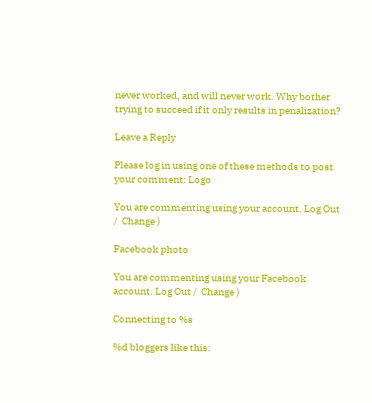never worked, and will never work. Why bother trying to succeed if it only results in penalization?

Leave a Reply

Please log in using one of these methods to post your comment: Logo

You are commenting using your account. Log Out /  Change )

Facebook photo

You are commenting using your Facebook account. Log Out /  Change )

Connecting to %s

%d bloggers like this: